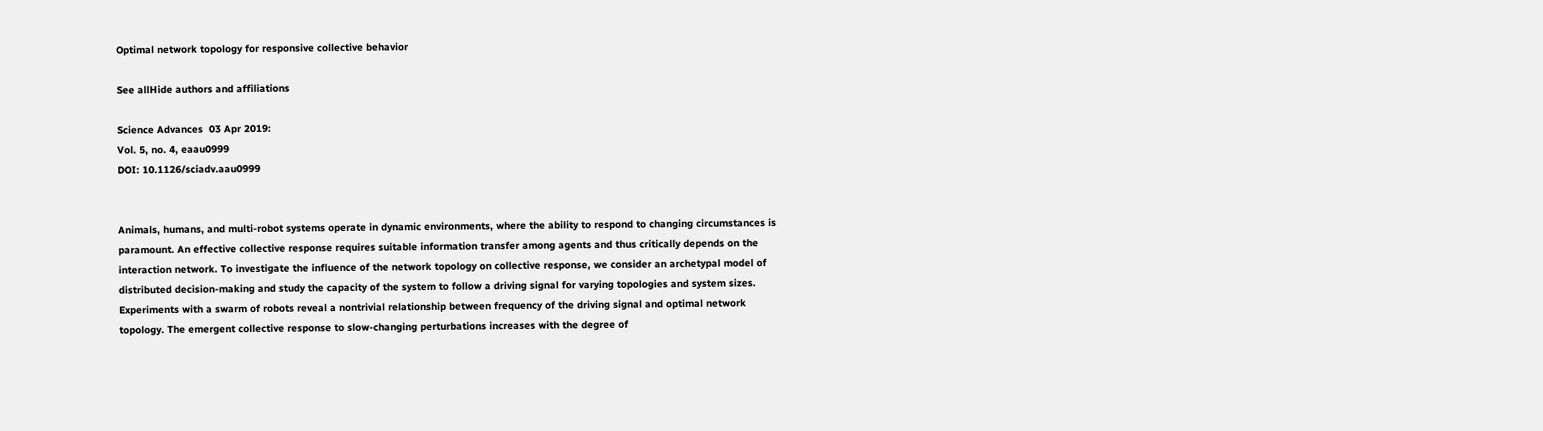Optimal network topology for responsive collective behavior

See allHide authors and affiliations

Science Advances  03 Apr 2019:
Vol. 5, no. 4, eaau0999
DOI: 10.1126/sciadv.aau0999


Animals, humans, and multi-robot systems operate in dynamic environments, where the ability to respond to changing circumstances is paramount. An effective collective response requires suitable information transfer among agents and thus critically depends on the interaction network. To investigate the influence of the network topology on collective response, we consider an archetypal model of distributed decision-making and study the capacity of the system to follow a driving signal for varying topologies and system sizes. Experiments with a swarm of robots reveal a nontrivial relationship between frequency of the driving signal and optimal network topology. The emergent collective response to slow-changing perturbations increases with the degree of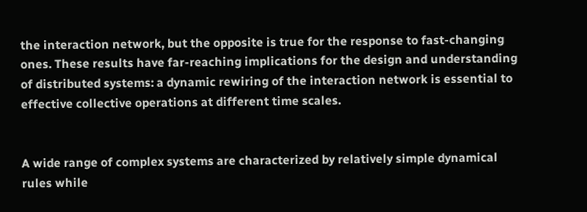the interaction network, but the opposite is true for the response to fast-changing ones. These results have far-reaching implications for the design and understanding of distributed systems: a dynamic rewiring of the interaction network is essential to effective collective operations at different time scales.


A wide range of complex systems are characterized by relatively simple dynamical rules while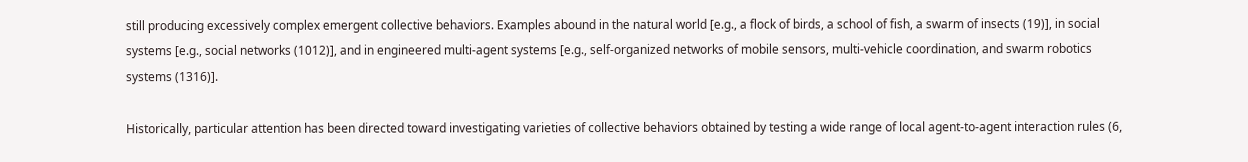still producing excessively complex emergent collective behaviors. Examples abound in the natural world [e.g., a flock of birds, a school of fish, a swarm of insects (19)], in social systems [e.g., social networks (1012)], and in engineered multi-agent systems [e.g., self-organized networks of mobile sensors, multi-vehicle coordination, and swarm robotics systems (1316)].

Historically, particular attention has been directed toward investigating varieties of collective behaviors obtained by testing a wide range of local agent-to-agent interaction rules (6,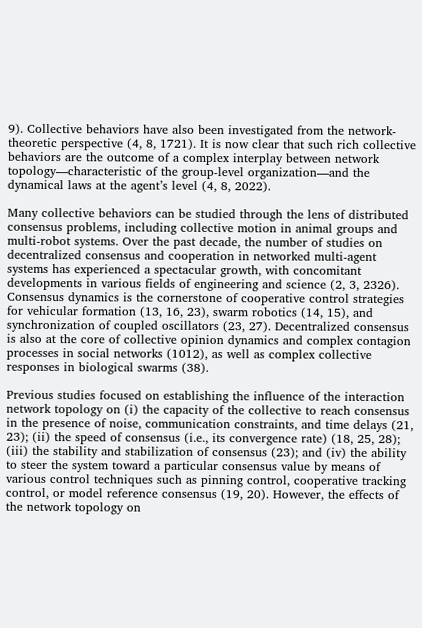9). Collective behaviors have also been investigated from the network-theoretic perspective (4, 8, 1721). It is now clear that such rich collective behaviors are the outcome of a complex interplay between network topology—characteristic of the group-level organization—and the dynamical laws at the agent’s level (4, 8, 2022).

Many collective behaviors can be studied through the lens of distributed consensus problems, including collective motion in animal groups and multi-robot systems. Over the past decade, the number of studies on decentralized consensus and cooperation in networked multi-agent systems has experienced a spectacular growth, with concomitant developments in various fields of engineering and science (2, 3, 2326). Consensus dynamics is the cornerstone of cooperative control strategies for vehicular formation (13, 16, 23), swarm robotics (14, 15), and synchronization of coupled oscillators (23, 27). Decentralized consensus is also at the core of collective opinion dynamics and complex contagion processes in social networks (1012), as well as complex collective responses in biological swarms (38).

Previous studies focused on establishing the influence of the interaction network topology on (i) the capacity of the collective to reach consensus in the presence of noise, communication constraints, and time delays (21, 23); (ii) the speed of consensus (i.e., its convergence rate) (18, 25, 28); (iii) the stability and stabilization of consensus (23); and (iv) the ability to steer the system toward a particular consensus value by means of various control techniques such as pinning control, cooperative tracking control, or model reference consensus (19, 20). However, the effects of the network topology on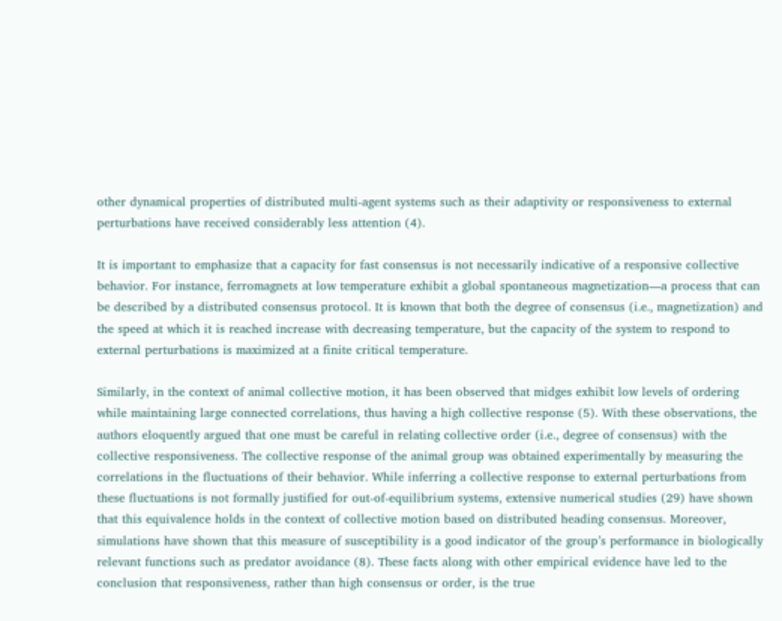other dynamical properties of distributed multi-agent systems such as their adaptivity or responsiveness to external perturbations have received considerably less attention (4).

It is important to emphasize that a capacity for fast consensus is not necessarily indicative of a responsive collective behavior. For instance, ferromagnets at low temperature exhibit a global spontaneous magnetization—a process that can be described by a distributed consensus protocol. It is known that both the degree of consensus (i.e., magnetization) and the speed at which it is reached increase with decreasing temperature, but the capacity of the system to respond to external perturbations is maximized at a finite critical temperature.

Similarly, in the context of animal collective motion, it has been observed that midges exhibit low levels of ordering while maintaining large connected correlations, thus having a high collective response (5). With these observations, the authors eloquently argued that one must be careful in relating collective order (i.e., degree of consensus) with the collective responsiveness. The collective response of the animal group was obtained experimentally by measuring the correlations in the fluctuations of their behavior. While inferring a collective response to external perturbations from these fluctuations is not formally justified for out-of-equilibrium systems, extensive numerical studies (29) have shown that this equivalence holds in the context of collective motion based on distributed heading consensus. Moreover, simulations have shown that this measure of susceptibility is a good indicator of the group’s performance in biologically relevant functions such as predator avoidance (8). These facts along with other empirical evidence have led to the conclusion that responsiveness, rather than high consensus or order, is the true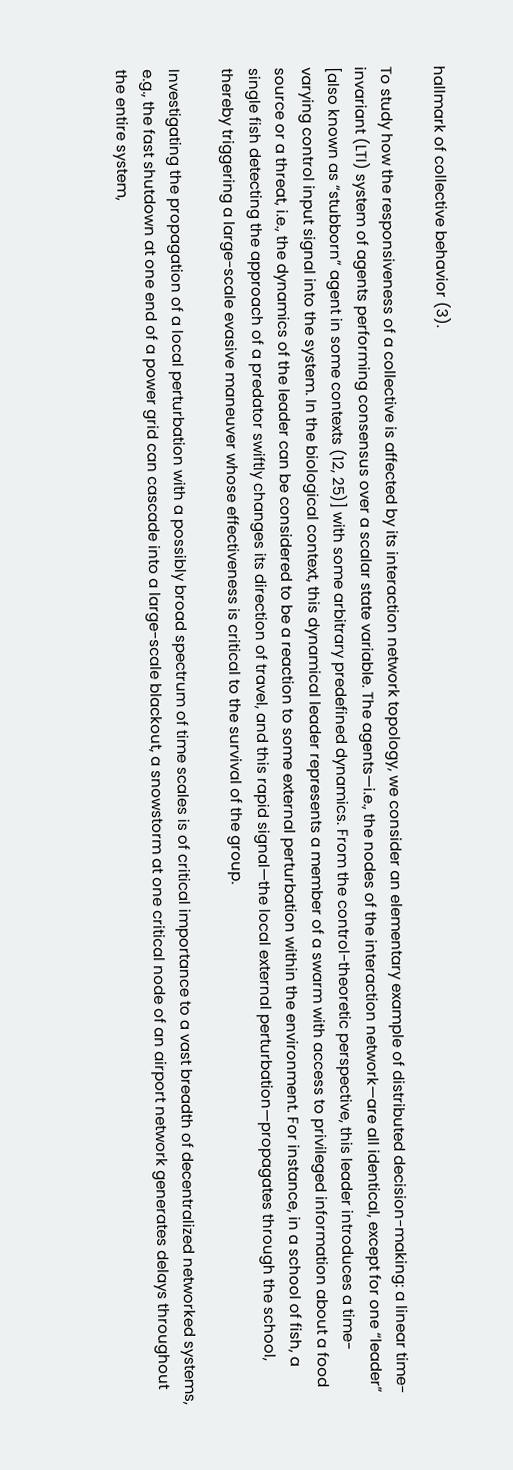hallmark of collective behavior (3).

To study how the responsiveness of a collective is affected by its interaction network topology, we consider an elementary example of distributed decision-making: a linear time-invariant (LTI) system of agents performing consensus over a scalar state variable. The agents—i.e., the nodes of the interaction network—are all identical, except for one “leader” [also known as “stubborn” agent in some contexts (12, 25)] with some arbitrary predefined dynamics. From the control-theoretic perspective, this leader introduces a time-varying control input signal into the system. In the biological context, this dynamical leader represents a member of a swarm with access to privileged information about a food source or a threat, i.e., the dynamics of the leader can be considered to be a reaction to some external perturbation within the environment. For instance, in a school of fish, a single fish detecting the approach of a predator swiftly changes its direction of travel, and this rapid signal—the local external perturbation—propagates through the school, thereby triggering a large-scale evasive maneuver whose effectiveness is critical to the survival of the group.

Investigating the propagation of a local perturbation with a possibly broad spectrum of time scales is of critical importance to a vast breadth of decentralized networked systems, e.g., the fast shutdown at one end of a power grid can cascade into a large-scale blackout, a snowstorm at one critical node of an airport network generates delays throughout the entire system,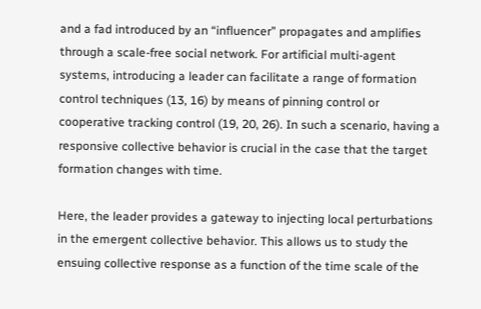and a fad introduced by an “influencer” propagates and amplifies through a scale-free social network. For artificial multi-agent systems, introducing a leader can facilitate a range of formation control techniques (13, 16) by means of pinning control or cooperative tracking control (19, 20, 26). In such a scenario, having a responsive collective behavior is crucial in the case that the target formation changes with time.

Here, the leader provides a gateway to injecting local perturbations in the emergent collective behavior. This allows us to study the ensuing collective response as a function of the time scale of the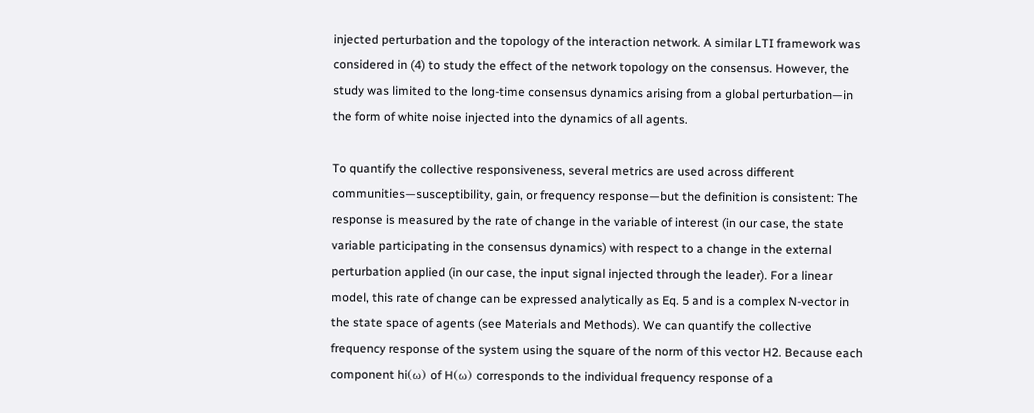injected perturbation and the topology of the interaction network. A similar LTI framework was considered in (4) to study the effect of the network topology on the consensus. However, the study was limited to the long-time consensus dynamics arising from a global perturbation—in the form of white noise injected into the dynamics of all agents.

To quantify the collective responsiveness, several metrics are used across different communities—susceptibility, gain, or frequency response—but the definition is consistent: The response is measured by the rate of change in the variable of interest (in our case, the state variable participating in the consensus dynamics) with respect to a change in the external perturbation applied (in our case, the input signal injected through the leader). For a linear model, this rate of change can be expressed analytically as Eq. 5 and is a complex N-vector in the state space of agents (see Materials and Methods). We can quantify the collective frequency response of the system using the square of the norm of this vector H2. Because each component hi(ω) of H(ω) corresponds to the individual frequency response of a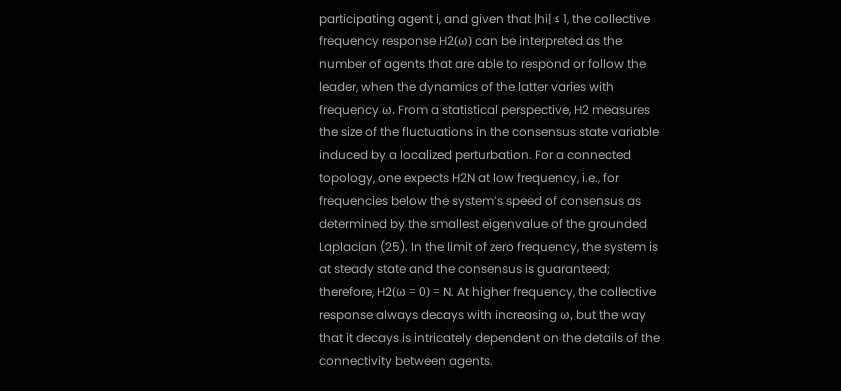participating agent i, and given that |hi| ≤ 1, the collective frequency response H2(ω) can be interpreted as the number of agents that are able to respond or follow the leader, when the dynamics of the latter varies with frequency ω. From a statistical perspective, H2 measures the size of the fluctuations in the consensus state variable induced by a localized perturbation. For a connected topology, one expects H2N at low frequency, i.e., for frequencies below the system’s speed of consensus as determined by the smallest eigenvalue of the grounded Laplacian (25). In the limit of zero frequency, the system is at steady state and the consensus is guaranteed; therefore, H2(ω = 0) = N. At higher frequency, the collective response always decays with increasing ω, but the way that it decays is intricately dependent on the details of the connectivity between agents.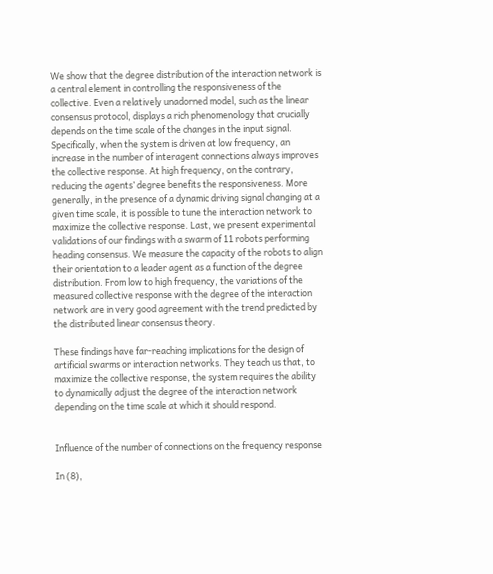We show that the degree distribution of the interaction network is a central element in controlling the responsiveness of the collective. Even a relatively unadorned model, such as the linear consensus protocol, displays a rich phenomenology that crucially depends on the time scale of the changes in the input signal. Specifically, when the system is driven at low frequency, an increase in the number of interagent connections always improves the collective response. At high frequency, on the contrary, reducing the agents’ degree benefits the responsiveness. More generally, in the presence of a dynamic driving signal changing at a given time scale, it is possible to tune the interaction network to maximize the collective response. Last, we present experimental validations of our findings with a swarm of 11 robots performing heading consensus. We measure the capacity of the robots to align their orientation to a leader agent as a function of the degree distribution. From low to high frequency, the variations of the measured collective response with the degree of the interaction network are in very good agreement with the trend predicted by the distributed linear consensus theory.

These findings have far-reaching implications for the design of artificial swarms or interaction networks. They teach us that, to maximize the collective response, the system requires the ability to dynamically adjust the degree of the interaction network depending on the time scale at which it should respond.


Influence of the number of connections on the frequency response

In (8),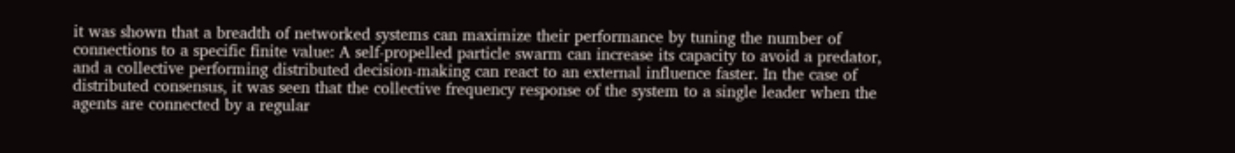it was shown that a breadth of networked systems can maximize their performance by tuning the number of connections to a specific finite value: A self-propelled particle swarm can increase its capacity to avoid a predator, and a collective performing distributed decision-making can react to an external influence faster. In the case of distributed consensus, it was seen that the collective frequency response of the system to a single leader when the agents are connected by a regular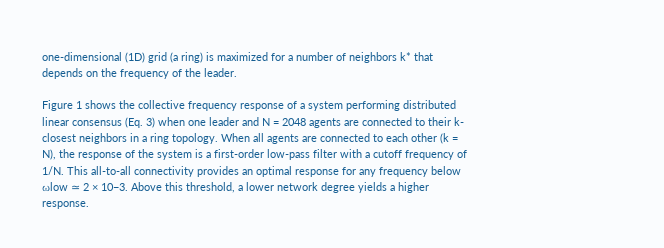one-dimensional (1D) grid (a ring) is maximized for a number of neighbors k* that depends on the frequency of the leader.

Figure 1 shows the collective frequency response of a system performing distributed linear consensus (Eq. 3) when one leader and N = 2048 agents are connected to their k-closest neighbors in a ring topology. When all agents are connected to each other (k = N), the response of the system is a first-order low-pass filter with a cutoff frequency of 1/N. This all-to-all connectivity provides an optimal response for any frequency below ωlow ≃ 2 × 10−3. Above this threshold, a lower network degree yields a higher response.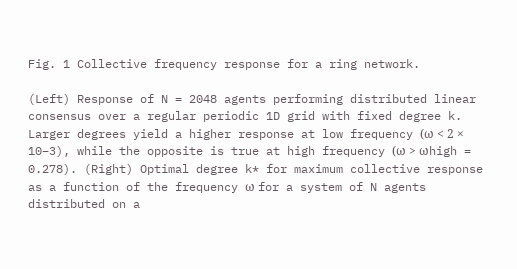Fig. 1 Collective frequency response for a ring network.

(Left) Response of N = 2048 agents performing distributed linear consensus over a regular periodic 1D grid with fixed degree k. Larger degrees yield a higher response at low frequency (ω < 2 × 10−3), while the opposite is true at high frequency (ω > ωhigh = 0.278). (Right) Optimal degree k* for maximum collective response as a function of the frequency ω for a system of N agents distributed on a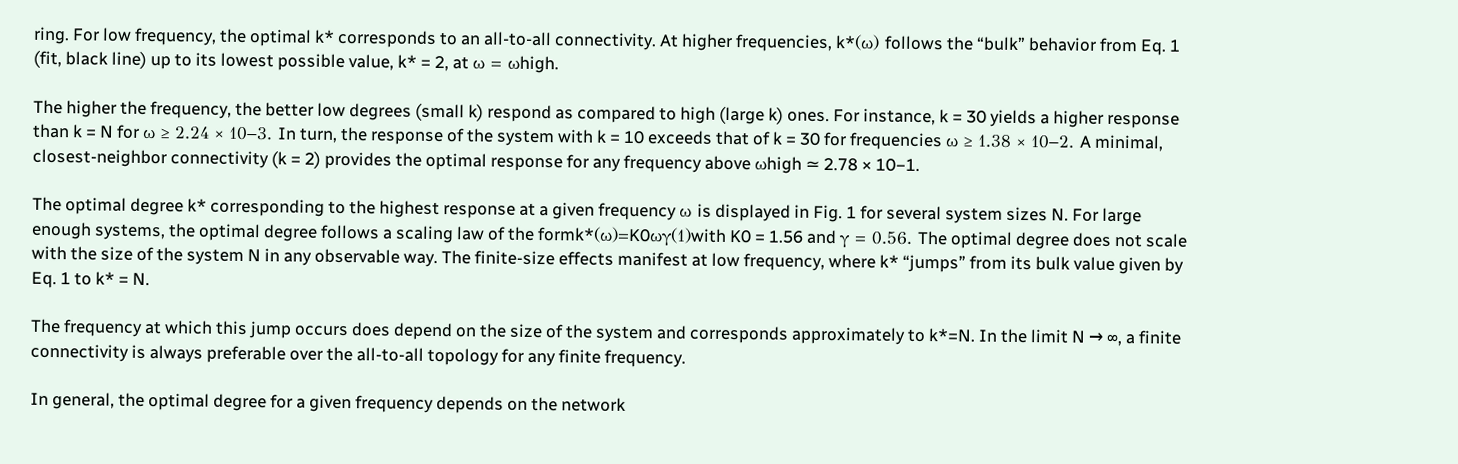ring. For low frequency, the optimal k* corresponds to an all-to-all connectivity. At higher frequencies, k*(ω) follows the “bulk” behavior from Eq. 1 (fit, black line) up to its lowest possible value, k* = 2, at ω = ωhigh.

The higher the frequency, the better low degrees (small k) respond as compared to high (large k) ones. For instance, k = 30 yields a higher response than k = N for ω ≥ 2.24 × 10−3. In turn, the response of the system with k = 10 exceeds that of k = 30 for frequencies ω ≥ 1.38 × 10−2. A minimal, closest-neighbor connectivity (k = 2) provides the optimal response for any frequency above ωhigh ≃ 2.78 × 10−1.

The optimal degree k* corresponding to the highest response at a given frequency ω is displayed in Fig. 1 for several system sizes N. For large enough systems, the optimal degree follows a scaling law of the formk*(ω)=K0ωγ(1)with K0 = 1.56 and γ = 0.56. The optimal degree does not scale with the size of the system N in any observable way. The finite-size effects manifest at low frequency, where k* “jumps” from its bulk value given by Eq. 1 to k* = N.

The frequency at which this jump occurs does depend on the size of the system and corresponds approximately to k*=N. In the limit N → ∞, a finite connectivity is always preferable over the all-to-all topology for any finite frequency.

In general, the optimal degree for a given frequency depends on the network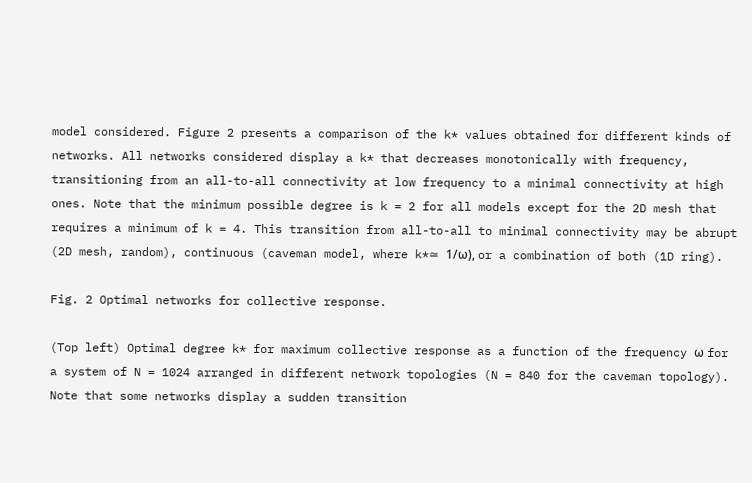model considered. Figure 2 presents a comparison of the k* values obtained for different kinds of networks. All networks considered display a k* that decreases monotonically with frequency, transitioning from an all-to-all connectivity at low frequency to a minimal connectivity at high ones. Note that the minimum possible degree is k = 2 for all models except for the 2D mesh that requires a minimum of k = 4. This transition from all-to-all to minimal connectivity may be abrupt (2D mesh, random), continuous (caveman model, where k*≃ 1/ω), or a combination of both (1D ring).

Fig. 2 Optimal networks for collective response.

(Top left) Optimal degree k* for maximum collective response as a function of the frequency ω for a system of N = 1024 arranged in different network topologies (N = 840 for the caveman topology). Note that some networks display a sudden transition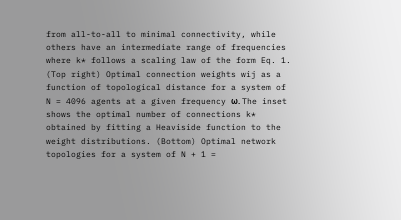from all-to-all to minimal connectivity, while others have an intermediate range of frequencies where k* follows a scaling law of the form Eq. 1. (Top right) Optimal connection weights wij as a function of topological distance for a system of N = 4096 agents at a given frequency ω. The inset shows the optimal number of connections k* obtained by fitting a Heaviside function to the weight distributions. (Bottom) Optimal network topologies for a system of N + 1 =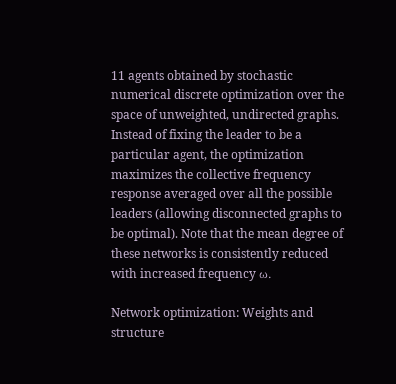11 agents obtained by stochastic numerical discrete optimization over the space of unweighted, undirected graphs. Instead of fixing the leader to be a particular agent, the optimization maximizes the collective frequency response averaged over all the possible leaders (allowing disconnected graphs to be optimal). Note that the mean degree of these networks is consistently reduced with increased frequency ω.

Network optimization: Weights and structure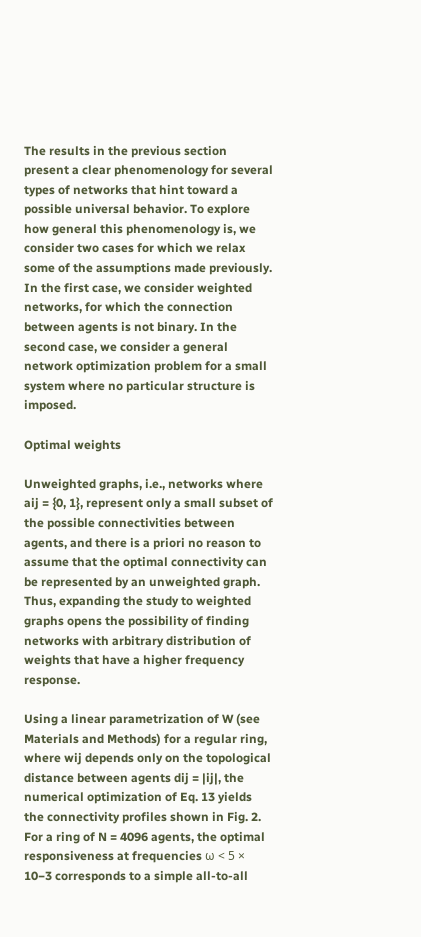The results in the previous section present a clear phenomenology for several types of networks that hint toward a possible universal behavior. To explore how general this phenomenology is, we consider two cases for which we relax some of the assumptions made previously. In the first case, we consider weighted networks, for which the connection between agents is not binary. In the second case, we consider a general network optimization problem for a small system where no particular structure is imposed.

Optimal weights

Unweighted graphs, i.e., networks where aij = {0, 1}, represent only a small subset of the possible connectivities between agents, and there is a priori no reason to assume that the optimal connectivity can be represented by an unweighted graph. Thus, expanding the study to weighted graphs opens the possibility of finding networks with arbitrary distribution of weights that have a higher frequency response.

Using a linear parametrization of W (see Materials and Methods) for a regular ring, where wij depends only on the topological distance between agents dij = |ij|, the numerical optimization of Eq. 13 yields the connectivity profiles shown in Fig. 2. For a ring of N = 4096 agents, the optimal responsiveness at frequencies ω < 5 × 10−3 corresponds to a simple all-to-all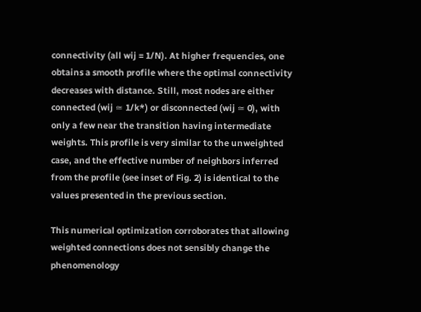connectivity (all wij = 1/N). At higher frequencies, one obtains a smooth profile where the optimal connectivity decreases with distance. Still, most nodes are either connected (wij ≃ 1/k*) or disconnected (wij ≃ 0), with only a few near the transition having intermediate weights. This profile is very similar to the unweighted case, and the effective number of neighbors inferred from the profile (see inset of Fig. 2) is identical to the values presented in the previous section.

This numerical optimization corroborates that allowing weighted connections does not sensibly change the phenomenology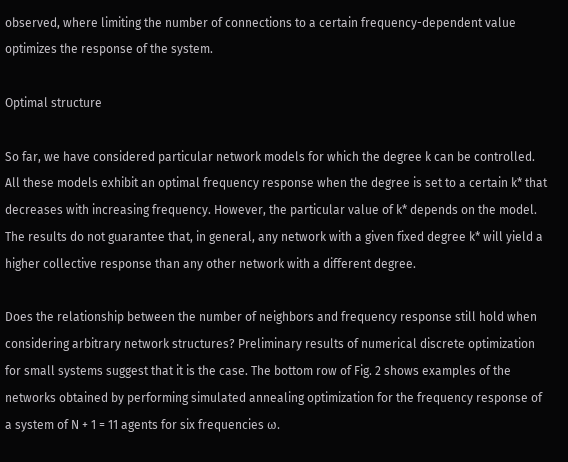observed, where limiting the number of connections to a certain frequency-dependent value optimizes the response of the system.

Optimal structure

So far, we have considered particular network models for which the degree k can be controlled. All these models exhibit an optimal frequency response when the degree is set to a certain k* that decreases with increasing frequency. However, the particular value of k* depends on the model. The results do not guarantee that, in general, any network with a given fixed degree k* will yield a higher collective response than any other network with a different degree.

Does the relationship between the number of neighbors and frequency response still hold when considering arbitrary network structures? Preliminary results of numerical discrete optimization for small systems suggest that it is the case. The bottom row of Fig. 2 shows examples of the networks obtained by performing simulated annealing optimization for the frequency response of a system of N + 1 = 11 agents for six frequencies ω.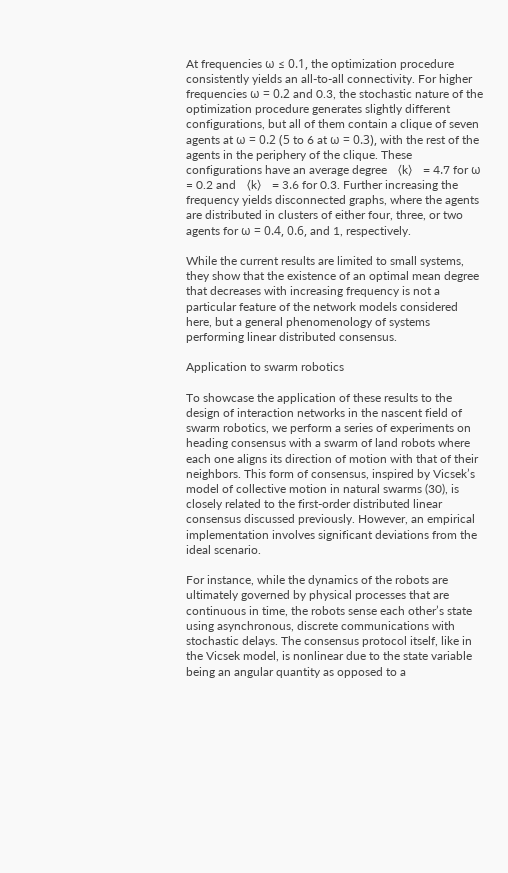At frequencies ω ≤ 0.1, the optimization procedure consistently yields an all-to-all connectivity. For higher frequencies ω = 0.2 and 0.3, the stochastic nature of the optimization procedure generates slightly different configurations, but all of them contain a clique of seven agents at ω = 0.2 (5 to 6 at ω = 0.3), with the rest of the agents in the periphery of the clique. These configurations have an average degree 〈k〉 = 4.7 for ω = 0.2 and 〈k〉 = 3.6 for 0.3. Further increasing the frequency yields disconnected graphs, where the agents are distributed in clusters of either four, three, or two agents for ω = 0.4, 0.6, and 1, respectively.

While the current results are limited to small systems, they show that the existence of an optimal mean degree that decreases with increasing frequency is not a particular feature of the network models considered here, but a general phenomenology of systems performing linear distributed consensus.

Application to swarm robotics

To showcase the application of these results to the design of interaction networks in the nascent field of swarm robotics, we perform a series of experiments on heading consensus with a swarm of land robots where each one aligns its direction of motion with that of their neighbors. This form of consensus, inspired by Vicsek’s model of collective motion in natural swarms (30), is closely related to the first-order distributed linear consensus discussed previously. However, an empirical implementation involves significant deviations from the ideal scenario.

For instance, while the dynamics of the robots are ultimately governed by physical processes that are continuous in time, the robots sense each other’s state using asynchronous, discrete communications with stochastic delays. The consensus protocol itself, like in the Vicsek model, is nonlinear due to the state variable being an angular quantity as opposed to a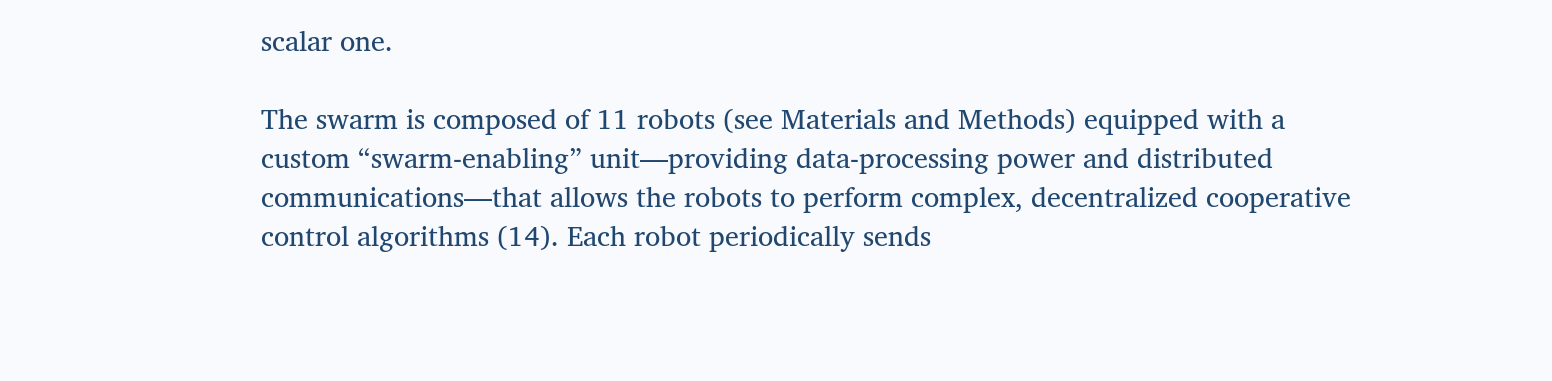scalar one.

The swarm is composed of 11 robots (see Materials and Methods) equipped with a custom “swarm-enabling” unit—providing data-processing power and distributed communications—that allows the robots to perform complex, decentralized cooperative control algorithms (14). Each robot periodically sends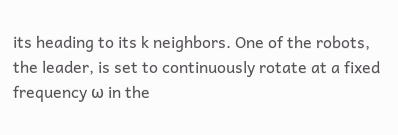its heading to its k neighbors. One of the robots, the leader, is set to continuously rotate at a fixed frequency ω in the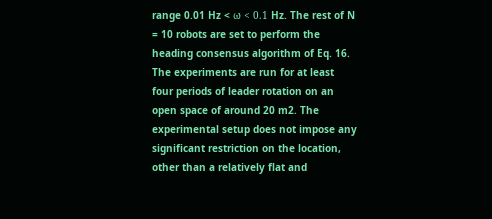range 0.01 Hz < ω < 0.1 Hz. The rest of N = 10 robots are set to perform the heading consensus algorithm of Eq. 16. The experiments are run for at least four periods of leader rotation on an open space of around 20 m2. The experimental setup does not impose any significant restriction on the location, other than a relatively flat and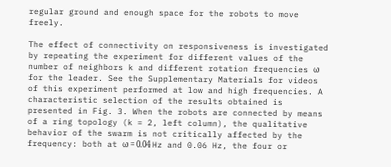regular ground and enough space for the robots to move freely.

The effect of connectivity on responsiveness is investigated by repeating the experiment for different values of the number of neighbors k and different rotation frequencies ω for the leader. See the Supplementary Materials for videos of this experiment performed at low and high frequencies. A characteristic selection of the results obtained is presented in Fig. 3. When the robots are connected by means of a ring topology (k = 2, left column), the qualitative behavior of the swarm is not critically affected by the frequency: both at ω = 0.04 Hz and 0.06 Hz, the four or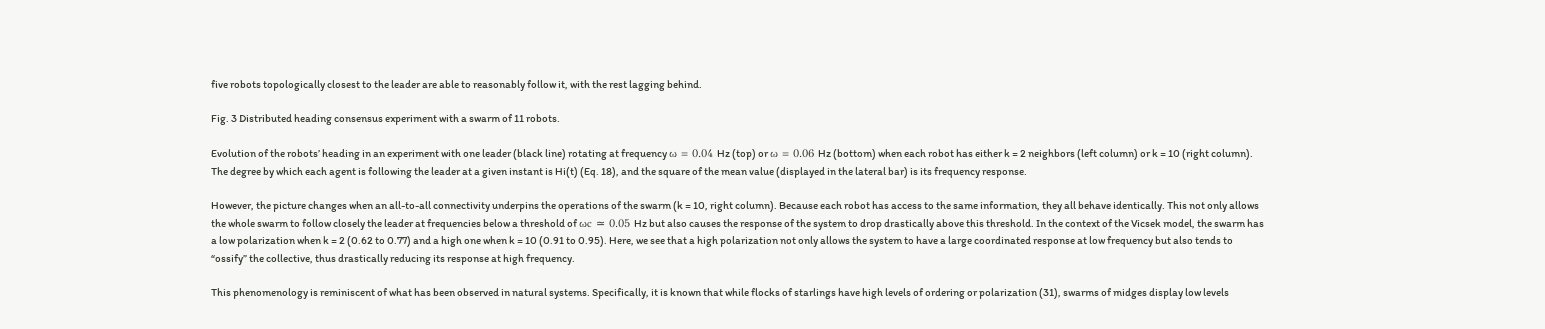five robots topologically closest to the leader are able to reasonably follow it, with the rest lagging behind.

Fig. 3 Distributed heading consensus experiment with a swarm of 11 robots.

Evolution of the robots’ heading in an experiment with one leader (black line) rotating at frequency ω = 0.04 Hz (top) or ω = 0.06 Hz (bottom) when each robot has either k = 2 neighbors (left column) or k = 10 (right column). The degree by which each agent is following the leader at a given instant is Hi(t) (Eq. 18), and the square of the mean value (displayed in the lateral bar) is its frequency response.

However, the picture changes when an all-to-all connectivity underpins the operations of the swarm (k = 10, right column). Because each robot has access to the same information, they all behave identically. This not only allows the whole swarm to follow closely the leader at frequencies below a threshold of ωc ≃ 0.05 Hz but also causes the response of the system to drop drastically above this threshold. In the context of the Vicsek model, the swarm has a low polarization when k = 2 (0.62 to 0.77) and a high one when k = 10 (0.91 to 0.95). Here, we see that a high polarization not only allows the system to have a large coordinated response at low frequency but also tends to “ossify” the collective, thus drastically reducing its response at high frequency.

This phenomenology is reminiscent of what has been observed in natural systems. Specifically, it is known that while flocks of starlings have high levels of ordering or polarization (31), swarms of midges display low levels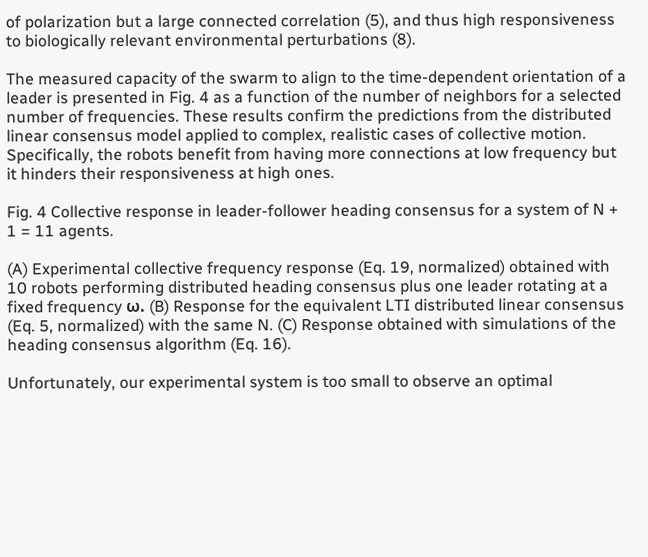of polarization but a large connected correlation (5), and thus high responsiveness to biologically relevant environmental perturbations (8).

The measured capacity of the swarm to align to the time-dependent orientation of a leader is presented in Fig. 4 as a function of the number of neighbors for a selected number of frequencies. These results confirm the predictions from the distributed linear consensus model applied to complex, realistic cases of collective motion. Specifically, the robots benefit from having more connections at low frequency but it hinders their responsiveness at high ones.

Fig. 4 Collective response in leader-follower heading consensus for a system of N + 1 = 11 agents.

(A) Experimental collective frequency response (Eq. 19, normalized) obtained with 10 robots performing distributed heading consensus plus one leader rotating at a fixed frequency ω. (B) Response for the equivalent LTI distributed linear consensus (Eq. 5, normalized) with the same N. (C) Response obtained with simulations of the heading consensus algorithm (Eq. 16).

Unfortunately, our experimental system is too small to observe an optimal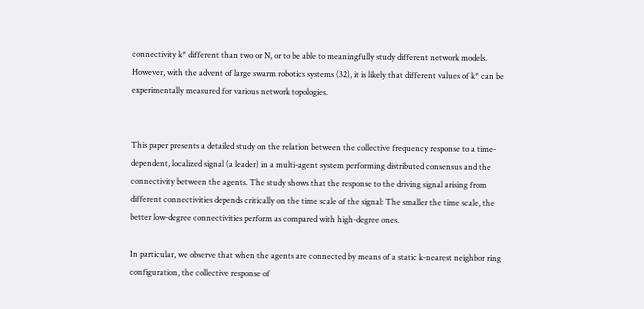connectivity k* different than two or N, or to be able to meaningfully study different network models. However, with the advent of large swarm robotics systems (32), it is likely that different values of k* can be experimentally measured for various network topologies.


This paper presents a detailed study on the relation between the collective frequency response to a time-dependent, localized signal (a leader) in a multi-agent system performing distributed consensus and the connectivity between the agents. The study shows that the response to the driving signal arising from different connectivities depends critically on the time scale of the signal: The smaller the time scale, the better low-degree connectivities perform as compared with high-degree ones.

In particular, we observe that when the agents are connected by means of a static k-nearest neighbor ring configuration, the collective response of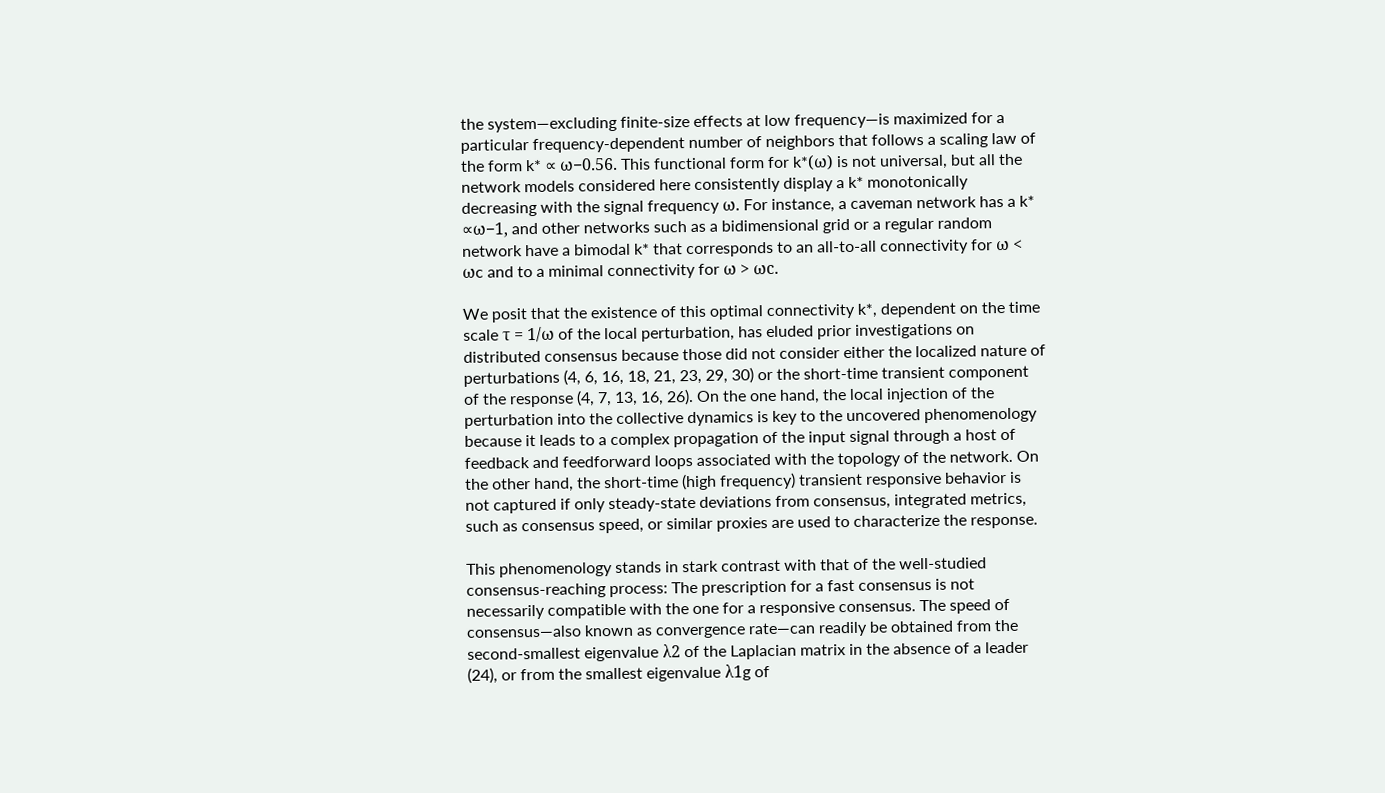the system—excluding finite-size effects at low frequency—is maximized for a particular frequency-dependent number of neighbors that follows a scaling law of the form k* ∝ ω−0.56. This functional form for k*(ω) is not universal, but all the network models considered here consistently display a k* monotonically decreasing with the signal frequency ω. For instance, a caveman network has a k* ∝ω−1, and other networks such as a bidimensional grid or a regular random network have a bimodal k* that corresponds to an all-to-all connectivity for ω < ωc and to a minimal connectivity for ω > ωc.

We posit that the existence of this optimal connectivity k*, dependent on the time scale τ = 1/ω of the local perturbation, has eluded prior investigations on distributed consensus because those did not consider either the localized nature of perturbations (4, 6, 16, 18, 21, 23, 29, 30) or the short-time transient component of the response (4, 7, 13, 16, 26). On the one hand, the local injection of the perturbation into the collective dynamics is key to the uncovered phenomenology because it leads to a complex propagation of the input signal through a host of feedback and feedforward loops associated with the topology of the network. On the other hand, the short-time (high frequency) transient responsive behavior is not captured if only steady-state deviations from consensus, integrated metrics, such as consensus speed, or similar proxies are used to characterize the response.

This phenomenology stands in stark contrast with that of the well-studied consensus-reaching process: The prescription for a fast consensus is not necessarily compatible with the one for a responsive consensus. The speed of consensus—also known as convergence rate—can readily be obtained from the second-smallest eigenvalue λ2 of the Laplacian matrix in the absence of a leader (24), or from the smallest eigenvalue λ1g of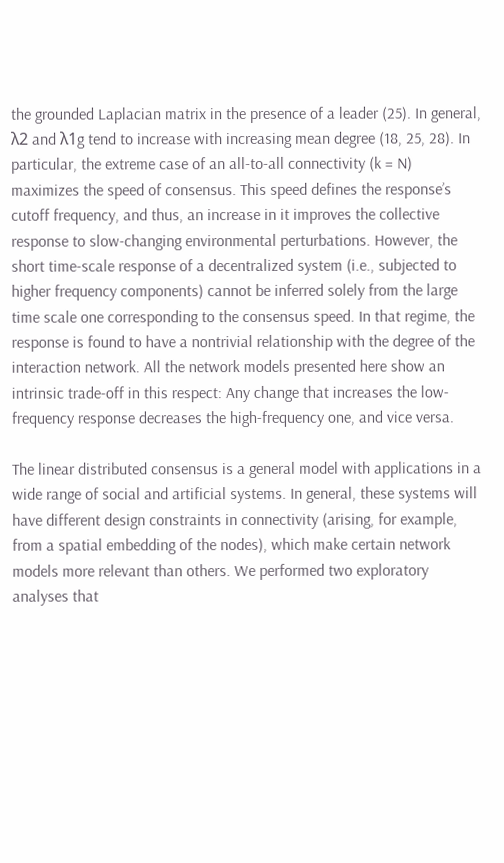the grounded Laplacian matrix in the presence of a leader (25). In general, λ2 and λ1g tend to increase with increasing mean degree (18, 25, 28). In particular, the extreme case of an all-to-all connectivity (k = N) maximizes the speed of consensus. This speed defines the response’s cutoff frequency, and thus, an increase in it improves the collective response to slow-changing environmental perturbations. However, the short time-scale response of a decentralized system (i.e., subjected to higher frequency components) cannot be inferred solely from the large time scale one corresponding to the consensus speed. In that regime, the response is found to have a nontrivial relationship with the degree of the interaction network. All the network models presented here show an intrinsic trade-off in this respect: Any change that increases the low-frequency response decreases the high-frequency one, and vice versa.

The linear distributed consensus is a general model with applications in a wide range of social and artificial systems. In general, these systems will have different design constraints in connectivity (arising, for example, from a spatial embedding of the nodes), which make certain network models more relevant than others. We performed two exploratory analyses that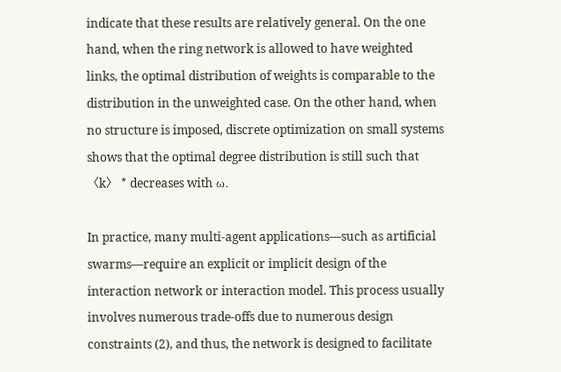indicate that these results are relatively general. On the one hand, when the ring network is allowed to have weighted links, the optimal distribution of weights is comparable to the distribution in the unweighted case. On the other hand, when no structure is imposed, discrete optimization on small systems shows that the optimal degree distribution is still such that 〈k〉 * decreases with ω.

In practice, many multi-agent applications—such as artificial swarms—require an explicit or implicit design of the interaction network or interaction model. This process usually involves numerous trade-offs due to numerous design constraints (2), and thus, the network is designed to facilitate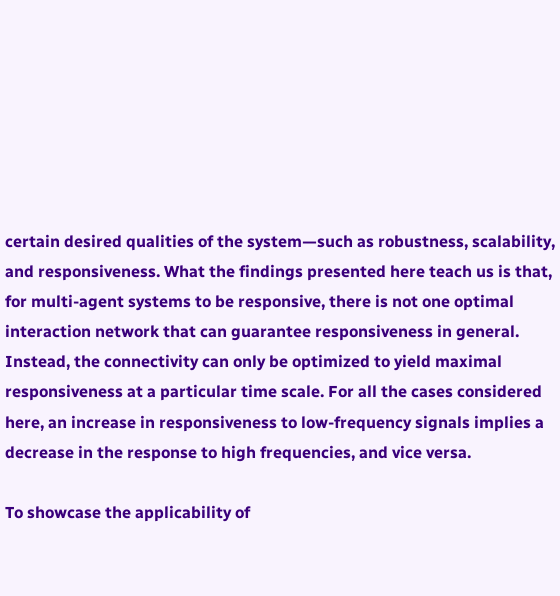certain desired qualities of the system—such as robustness, scalability, and responsiveness. What the findings presented here teach us is that, for multi-agent systems to be responsive, there is not one optimal interaction network that can guarantee responsiveness in general. Instead, the connectivity can only be optimized to yield maximal responsiveness at a particular time scale. For all the cases considered here, an increase in responsiveness to low-frequency signals implies a decrease in the response to high frequencies, and vice versa.

To showcase the applicability of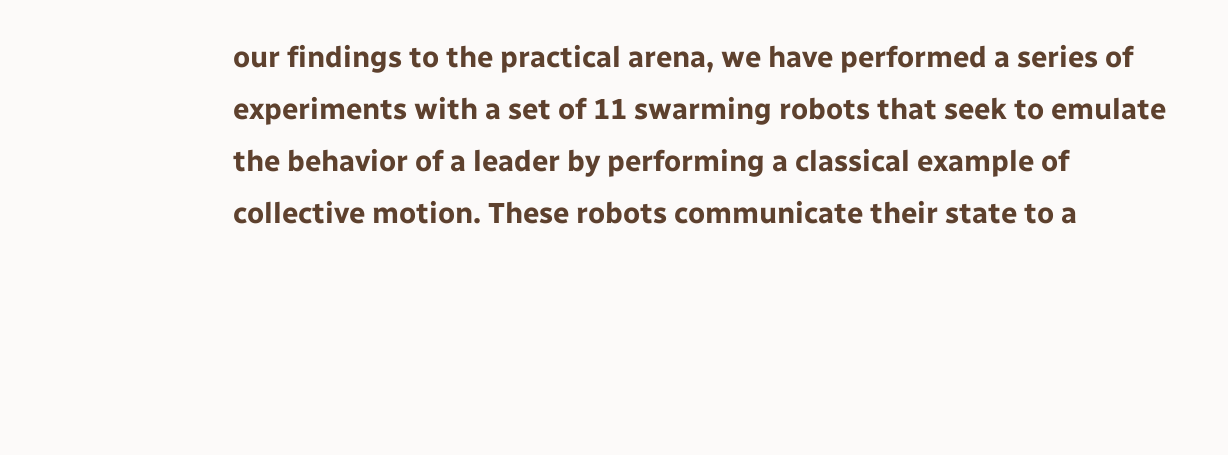our findings to the practical arena, we have performed a series of experiments with a set of 11 swarming robots that seek to emulate the behavior of a leader by performing a classical example of collective motion. These robots communicate their state to a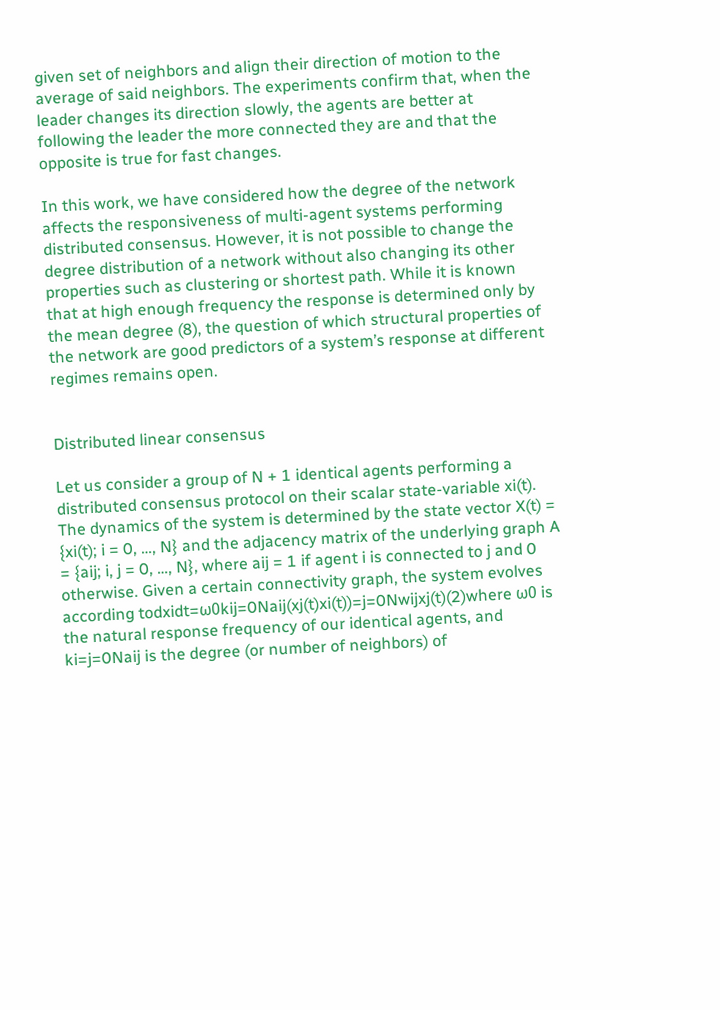given set of neighbors and align their direction of motion to the average of said neighbors. The experiments confirm that, when the leader changes its direction slowly, the agents are better at following the leader the more connected they are and that the opposite is true for fast changes.

In this work, we have considered how the degree of the network affects the responsiveness of multi-agent systems performing distributed consensus. However, it is not possible to change the degree distribution of a network without also changing its other properties such as clustering or shortest path. While it is known that at high enough frequency the response is determined only by the mean degree (8), the question of which structural properties of the network are good predictors of a system’s response at different regimes remains open.


Distributed linear consensus

Let us consider a group of N + 1 identical agents performing a distributed consensus protocol on their scalar state-variable xi(t). The dynamics of the system is determined by the state vector X(t) = {xi(t); i = 0, …, N} and the adjacency matrix of the underlying graph A = {aij; i, j = 0, …, N}, where aij = 1 if agent i is connected to j and 0 otherwise. Given a certain connectivity graph, the system evolves according todxidt=ω0kij=0Naij(xj(t)xi(t))=j=0Nwijxj(t)(2)where ω0 is the natural response frequency of our identical agents, and ki=j=0Naij is the degree (or number of neighbors) of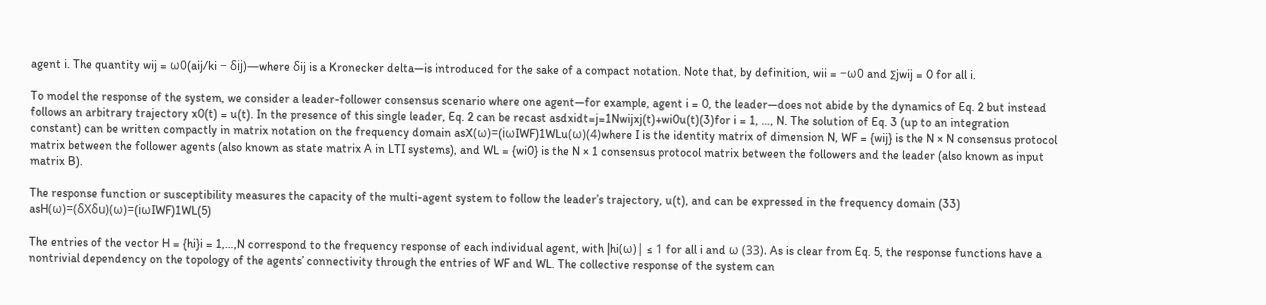agent i. The quantity wij = ω0(aij/ki − δij)—where δij is a Kronecker delta—is introduced for the sake of a compact notation. Note that, by definition, wii = −ω0 and ∑jwij = 0 for all i.

To model the response of the system, we consider a leader-follower consensus scenario where one agent—for example, agent i = 0, the leader—does not abide by the dynamics of Eq. 2 but instead follows an arbitrary trajectory x0(t) = u(t). In the presence of this single leader, Eq. 2 can be recast asdxidt=j=1Nwijxj(t)+wi0u(t)(3)for i = 1, …, N. The solution of Eq. 3 (up to an integration constant) can be written compactly in matrix notation on the frequency domain asX(ω)=(iωIWF)1WLu(ω)(4)where I is the identity matrix of dimension N, WF = {wij} is the N × N consensus protocol matrix between the follower agents (also known as state matrix A in LTI systems), and WL = {wi0} is the N × 1 consensus protocol matrix between the followers and the leader (also known as input matrix B).

The response function or susceptibility measures the capacity of the multi-agent system to follow the leader’s trajectory, u(t), and can be expressed in the frequency domain (33) asH(ω)=(δXδu)(ω)=(iωIWF)1WL(5)

The entries of the vector H = {hi}i = 1,…,N correspond to the frequency response of each individual agent, with |hi(ω)| ≤ 1 for all i and ω (33). As is clear from Eq. 5, the response functions have a nontrivial dependency on the topology of the agents’ connectivity through the entries of WF and WL. The collective response of the system can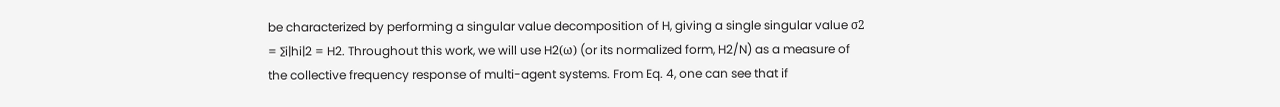be characterized by performing a singular value decomposition of H, giving a single singular value σ2 = ∑i|hi|2 = H2. Throughout this work, we will use H2(ω) (or its normalized form, H2/N) as a measure of the collective frequency response of multi-agent systems. From Eq. 4, one can see that if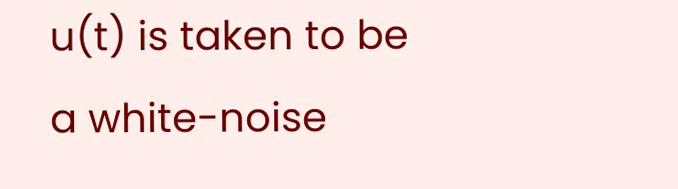u(t) is taken to be a white-noise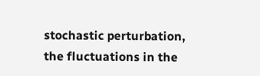stochastic perturbation, the fluctuations in the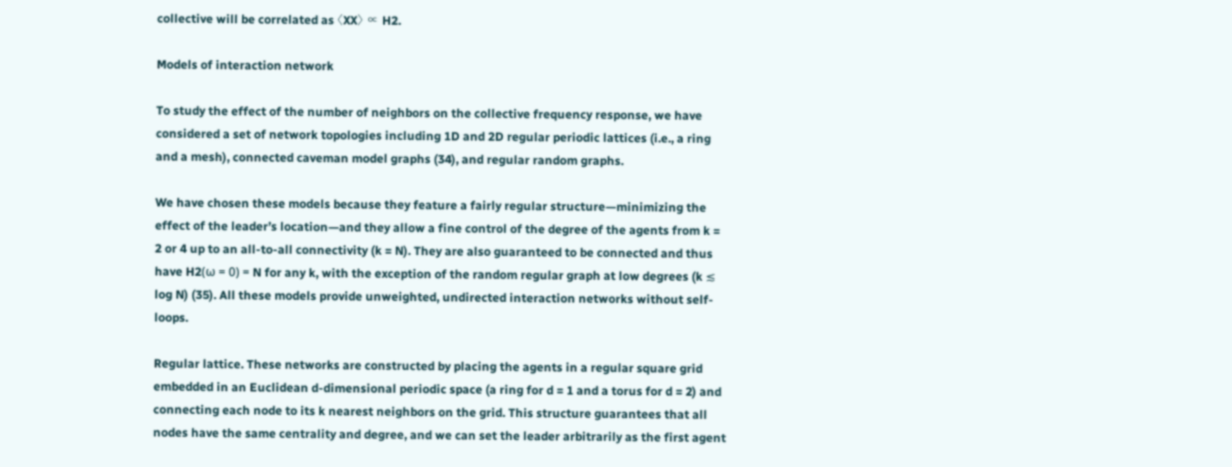collective will be correlated as 〈XX〉 ∝ H2.

Models of interaction network

To study the effect of the number of neighbors on the collective frequency response, we have considered a set of network topologies including 1D and 2D regular periodic lattices (i.e., a ring and a mesh), connected caveman model graphs (34), and regular random graphs.

We have chosen these models because they feature a fairly regular structure—minimizing the effect of the leader’s location—and they allow a fine control of the degree of the agents from k = 2 or 4 up to an all-to-all connectivity (k = N). They are also guaranteed to be connected and thus have H2(ω = 0) = N for any k, with the exception of the random regular graph at low degrees (k ≲ log N) (35). All these models provide unweighted, undirected interaction networks without self-loops.

Regular lattice. These networks are constructed by placing the agents in a regular square grid embedded in an Euclidean d-dimensional periodic space (a ring for d = 1 and a torus for d = 2) and connecting each node to its k nearest neighbors on the grid. This structure guarantees that all nodes have the same centrality and degree, and we can set the leader arbitrarily as the first agent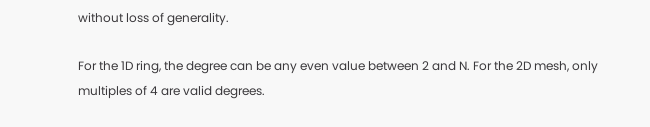without loss of generality.

For the 1D ring, the degree can be any even value between 2 and N. For the 2D mesh, only multiples of 4 are valid degrees.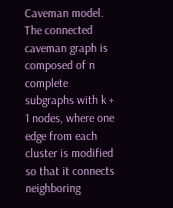Caveman model. The connected caveman graph is composed of n complete subgraphs with k + 1 nodes, where one edge from each cluster is modified so that it connects neighboring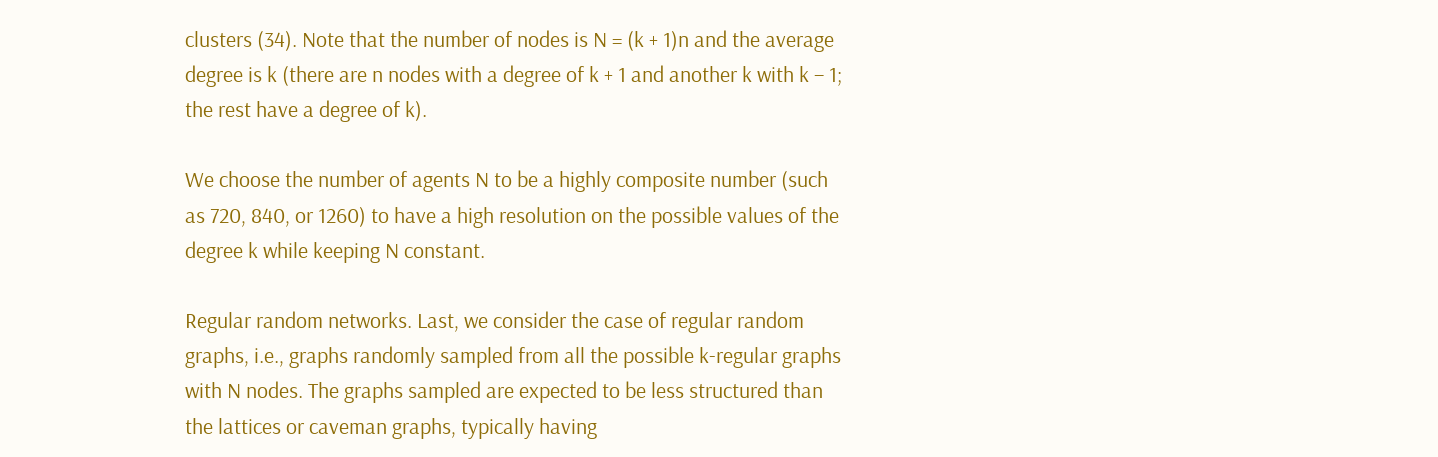clusters (34). Note that the number of nodes is N = (k + 1)n and the average degree is k (there are n nodes with a degree of k + 1 and another k with k – 1; the rest have a degree of k).

We choose the number of agents N to be a highly composite number (such as 720, 840, or 1260) to have a high resolution on the possible values of the degree k while keeping N constant.

Regular random networks. Last, we consider the case of regular random graphs, i.e., graphs randomly sampled from all the possible k-regular graphs with N nodes. The graphs sampled are expected to be less structured than the lattices or caveman graphs, typically having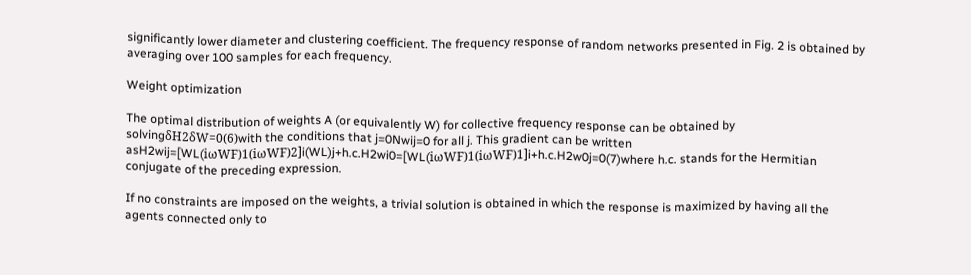significantly lower diameter and clustering coefficient. The frequency response of random networks presented in Fig. 2 is obtained by averaging over 100 samples for each frequency.

Weight optimization

The optimal distribution of weights A (or equivalently W) for collective frequency response can be obtained by solvingδH2δW=0(6)with the conditions that j=0Nwij=0 for all j. This gradient can be written asH2wij=[WL(iωWF)1(iωWF)2]i(WL)j+h.c.H2wi0=[WL(iωWF)1(iωWF)1]i+h.c.H2w0j=0(7)where h.c. stands for the Hermitian conjugate of the preceding expression.

If no constraints are imposed on the weights, a trivial solution is obtained in which the response is maximized by having all the agents connected only to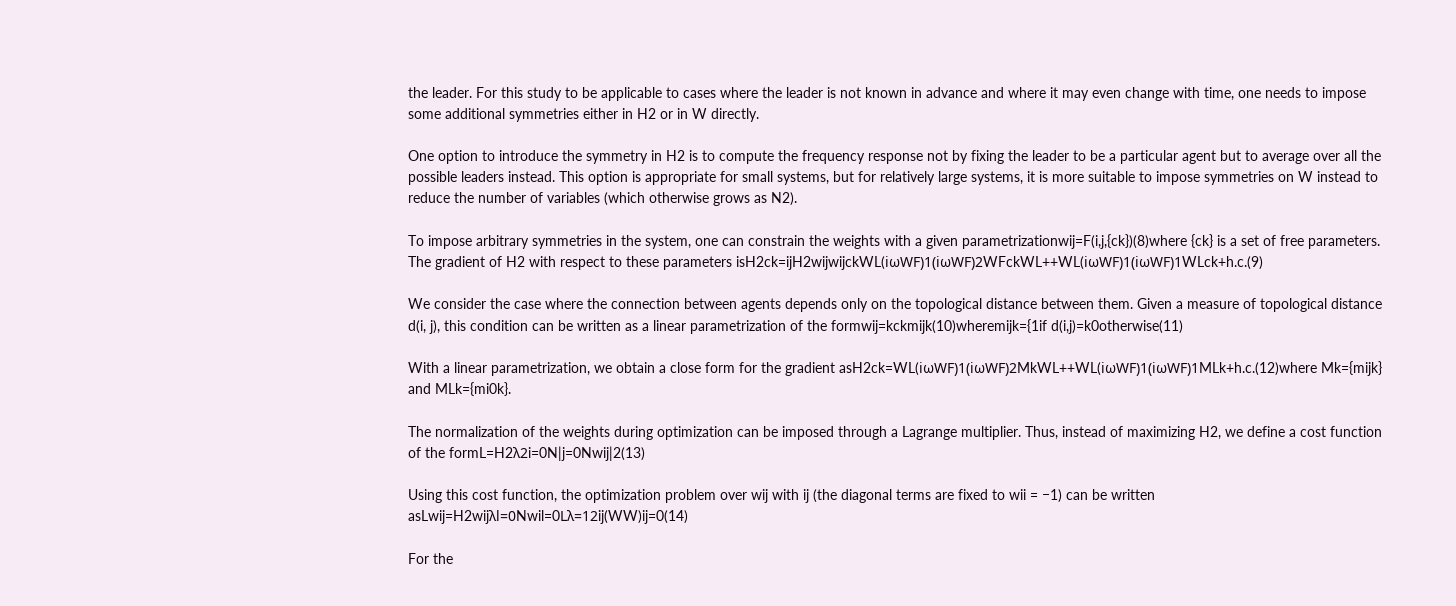the leader. For this study to be applicable to cases where the leader is not known in advance and where it may even change with time, one needs to impose some additional symmetries either in H2 or in W directly.

One option to introduce the symmetry in H2 is to compute the frequency response not by fixing the leader to be a particular agent but to average over all the possible leaders instead. This option is appropriate for small systems, but for relatively large systems, it is more suitable to impose symmetries on W instead to reduce the number of variables (which otherwise grows as N2).

To impose arbitrary symmetries in the system, one can constrain the weights with a given parametrizationwij=F(i,j,{ck})(8)where {ck} is a set of free parameters. The gradient of H2 with respect to these parameters isH2ck=ijH2wijwijckWL(iωWF)1(iωWF)2WFckWL++WL(iωWF)1(iωWF)1WLck+h.c.(9)

We consider the case where the connection between agents depends only on the topological distance between them. Given a measure of topological distance d(i, j), this condition can be written as a linear parametrization of the formwij=kckmijk(10)wheremijk={1if d(i,j)=k0otherwise(11)

With a linear parametrization, we obtain a close form for the gradient asH2ck=WL(iωWF)1(iωWF)2MkWL++WL(iωWF)1(iωWF)1MLk+h.c.(12)where Mk={mijk} and MLk={mi0k}.

The normalization of the weights during optimization can be imposed through a Lagrange multiplier. Thus, instead of maximizing H2, we define a cost function of the formL=H2λ2i=0N|j=0Nwij|2(13)

Using this cost function, the optimization problem over wij with ij (the diagonal terms are fixed to wii = −1) can be written asLwij=H2wijλl=0Nwil=0Lλ=12ij(WW)ij=0(14)

For the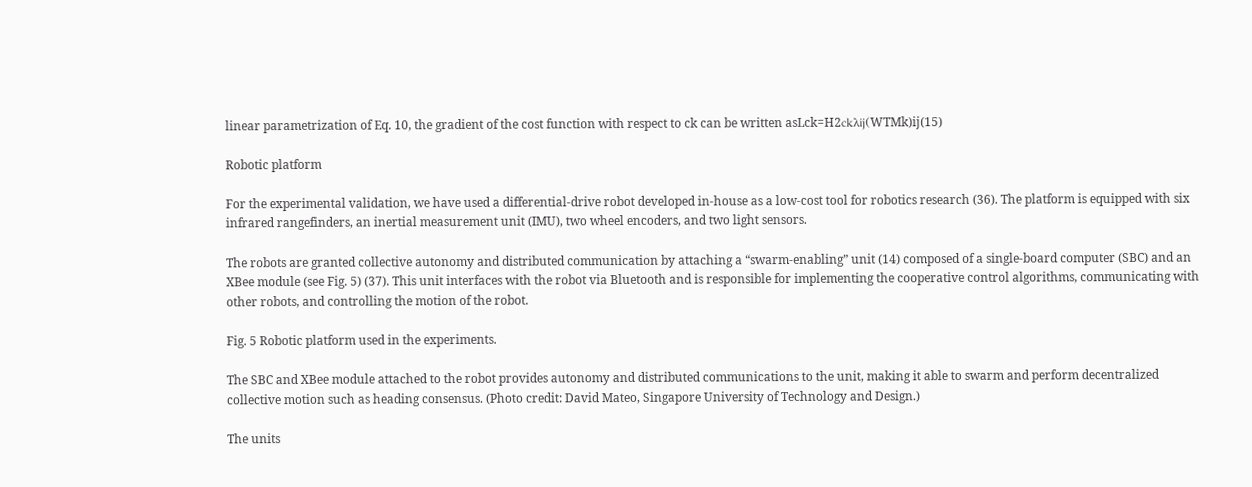linear parametrization of Eq. 10, the gradient of the cost function with respect to ck can be written asLck=H2ckλij(WTMk)ij(15)

Robotic platform

For the experimental validation, we have used a differential-drive robot developed in-house as a low-cost tool for robotics research (36). The platform is equipped with six infrared rangefinders, an inertial measurement unit (IMU), two wheel encoders, and two light sensors.

The robots are granted collective autonomy and distributed communication by attaching a “swarm-enabling” unit (14) composed of a single-board computer (SBC) and an XBee module (see Fig. 5) (37). This unit interfaces with the robot via Bluetooth and is responsible for implementing the cooperative control algorithms, communicating with other robots, and controlling the motion of the robot.

Fig. 5 Robotic platform used in the experiments.

The SBC and XBee module attached to the robot provides autonomy and distributed communications to the unit, making it able to swarm and perform decentralized collective motion such as heading consensus. (Photo credit: David Mateo, Singapore University of Technology and Design.)

The units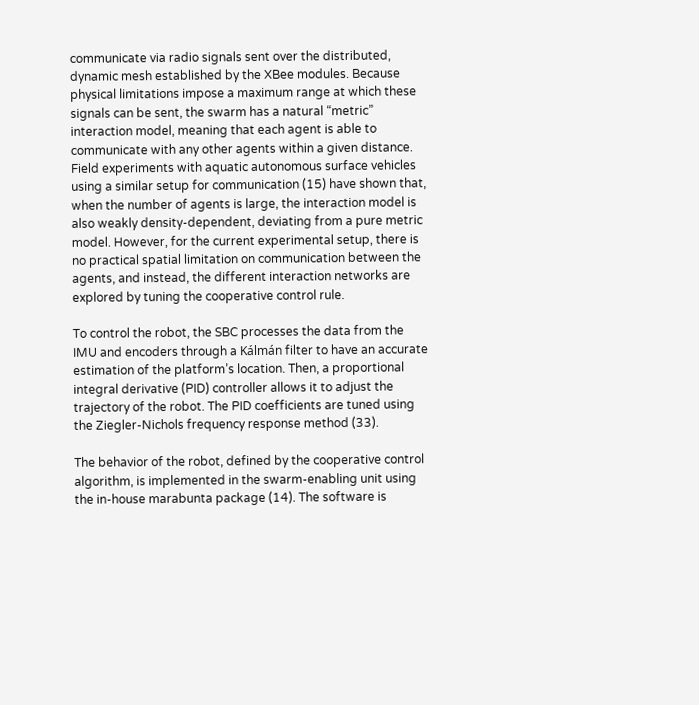communicate via radio signals sent over the distributed, dynamic mesh established by the XBee modules. Because physical limitations impose a maximum range at which these signals can be sent, the swarm has a natural “metric” interaction model, meaning that each agent is able to communicate with any other agents within a given distance. Field experiments with aquatic autonomous surface vehicles using a similar setup for communication (15) have shown that, when the number of agents is large, the interaction model is also weakly density-dependent, deviating from a pure metric model. However, for the current experimental setup, there is no practical spatial limitation on communication between the agents, and instead, the different interaction networks are explored by tuning the cooperative control rule.

To control the robot, the SBC processes the data from the IMU and encoders through a Kálmán filter to have an accurate estimation of the platform’s location. Then, a proportional integral derivative (PID) controller allows it to adjust the trajectory of the robot. The PID coefficients are tuned using the Ziegler-Nichols frequency response method (33).

The behavior of the robot, defined by the cooperative control algorithm, is implemented in the swarm-enabling unit using the in-house marabunta package (14). The software is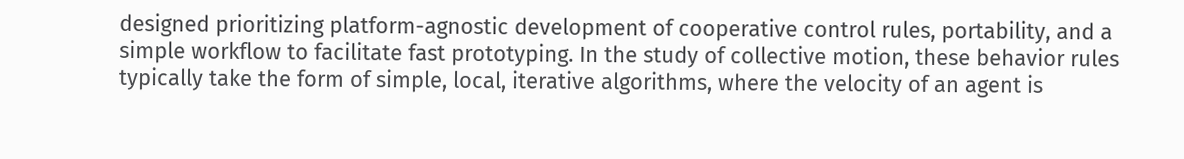designed prioritizing platform-agnostic development of cooperative control rules, portability, and a simple workflow to facilitate fast prototyping. In the study of collective motion, these behavior rules typically take the form of simple, local, iterative algorithms, where the velocity of an agent is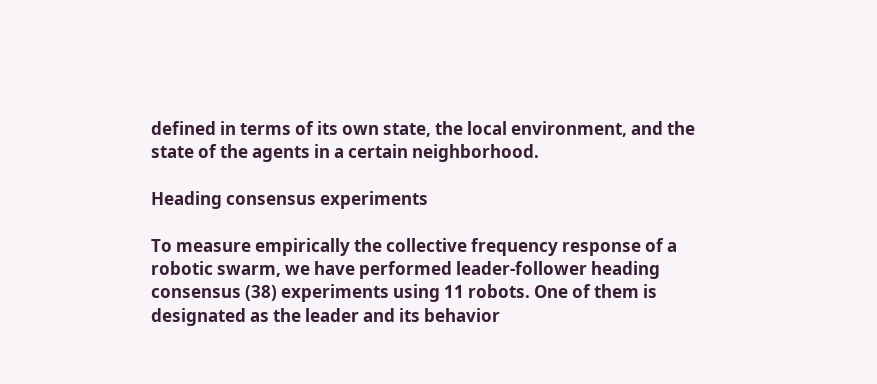defined in terms of its own state, the local environment, and the state of the agents in a certain neighborhood.

Heading consensus experiments

To measure empirically the collective frequency response of a robotic swarm, we have performed leader-follower heading consensus (38) experiments using 11 robots. One of them is designated as the leader and its behavior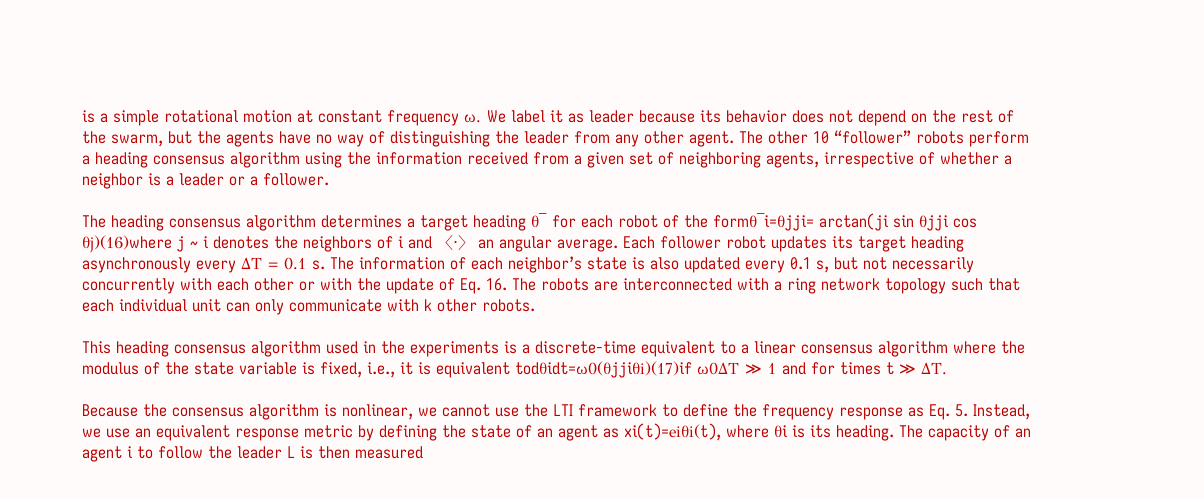is a simple rotational motion at constant frequency ω. We label it as leader because its behavior does not depend on the rest of the swarm, but the agents have no way of distinguishing the leader from any other agent. The other 10 “follower” robots perform a heading consensus algorithm using the information received from a given set of neighboring agents, irrespective of whether a neighbor is a leader or a follower.

The heading consensus algorithm determines a target heading θ¯ for each robot of the formθ¯i=θjji= arctan(ji sin θjji cos θj)(16)where j ~ i denotes the neighbors of i and 〈⋅〉 an angular average. Each follower robot updates its target heading asynchronously every ΔT = 0.1 s. The information of each neighbor’s state is also updated every 0.1 s, but not necessarily concurrently with each other or with the update of Eq. 16. The robots are interconnected with a ring network topology such that each individual unit can only communicate with k other robots.

This heading consensus algorithm used in the experiments is a discrete-time equivalent to a linear consensus algorithm where the modulus of the state variable is fixed, i.e., it is equivalent todθidt=ω0(θjjiθi)(17)if ω0ΔT ≫ 1 and for times t ≫ ΔT.

Because the consensus algorithm is nonlinear, we cannot use the LTI framework to define the frequency response as Eq. 5. Instead, we use an equivalent response metric by defining the state of an agent as xi(t)=eiθi(t), where θi is its heading. The capacity of an agent i to follow the leader L is then measured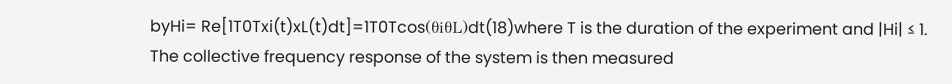byHi= Re[1T0Txi(t)xL(t)dt]=1T0Tcos(θiθL)dt(18)where T is the duration of the experiment and |Hi| ≤ 1. The collective frequency response of the system is then measured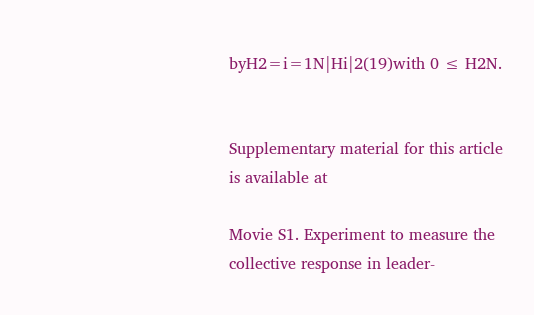byH2=i=1N|Hi|2(19)with 0 ≤ H2N.


Supplementary material for this article is available at

Movie S1. Experiment to measure the collective response in leader-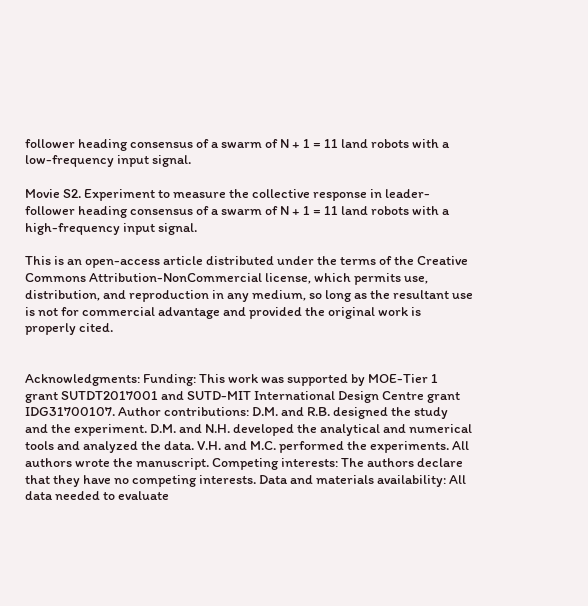follower heading consensus of a swarm of N + 1 = 11 land robots with a low-frequency input signal.

Movie S2. Experiment to measure the collective response in leader-follower heading consensus of a swarm of N + 1 = 11 land robots with a high-frequency input signal.

This is an open-access article distributed under the terms of the Creative Commons Attribution-NonCommercial license, which permits use, distribution, and reproduction in any medium, so long as the resultant use is not for commercial advantage and provided the original work is properly cited.


Acknowledgments: Funding: This work was supported by MOE-Tier 1 grant SUTDT2017001 and SUTD-MIT International Design Centre grant IDG31700107. Author contributions: D.M. and R.B. designed the study and the experiment. D.M. and N.H. developed the analytical and numerical tools and analyzed the data. V.H. and M.C. performed the experiments. All authors wrote the manuscript. Competing interests: The authors declare that they have no competing interests. Data and materials availability: All data needed to evaluate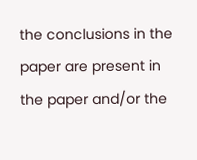the conclusions in the paper are present in the paper and/or the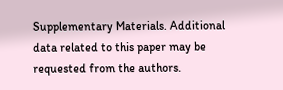Supplementary Materials. Additional data related to this paper may be requested from the authors.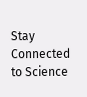Stay Connected to Science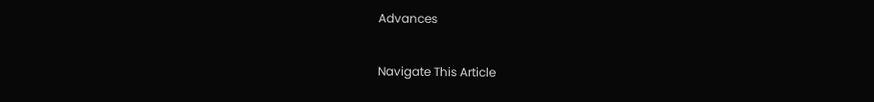Advances

Navigate This Article